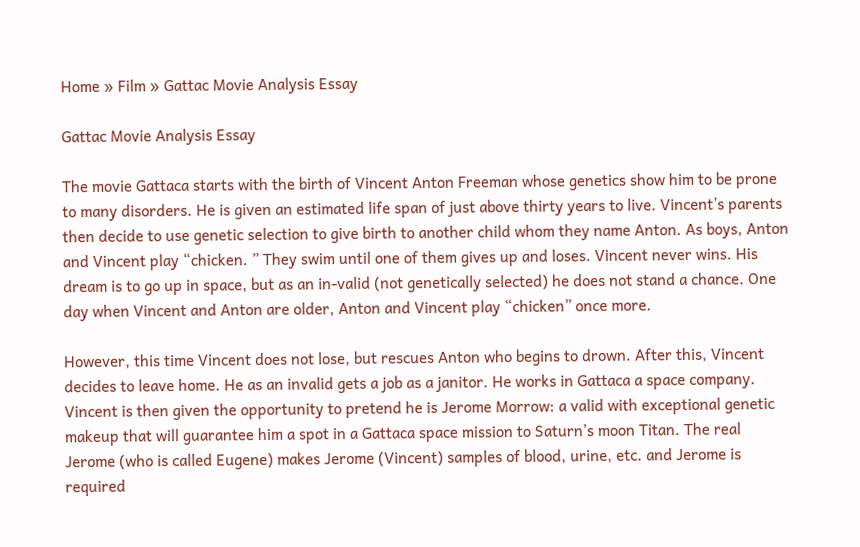Home » Film » Gattac Movie Analysis Essay

Gattac Movie Analysis Essay

The movie Gattaca starts with the birth of Vincent Anton Freeman whose genetics show him to be prone to many disorders. He is given an estimated life span of just above thirty years to live. Vincent’s parents then decide to use genetic selection to give birth to another child whom they name Anton. As boys, Anton and Vincent play “chicken. ” They swim until one of them gives up and loses. Vincent never wins. His dream is to go up in space, but as an in-valid (not genetically selected) he does not stand a chance. One day when Vincent and Anton are older, Anton and Vincent play “chicken” once more.

However, this time Vincent does not lose, but rescues Anton who begins to drown. After this, Vincent decides to leave home. He as an invalid gets a job as a janitor. He works in Gattaca a space company. Vincent is then given the opportunity to pretend he is Jerome Morrow: a valid with exceptional genetic makeup that will guarantee him a spot in a Gattaca space mission to Saturn’s moon Titan. The real Jerome (who is called Eugene) makes Jerome (Vincent) samples of blood, urine, etc. and Jerome is required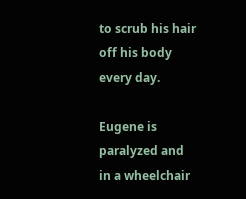to scrub his hair off his body every day.

Eugene is paralyzed and in a wheelchair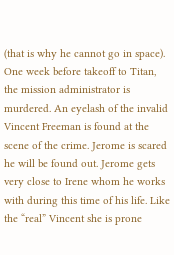(that is why he cannot go in space). One week before takeoff to Titan, the mission administrator is murdered. An eyelash of the invalid Vincent Freeman is found at the scene of the crime. Jerome is scared he will be found out. Jerome gets very close to Irene whom he works with during this time of his life. Like the “real” Vincent she is prone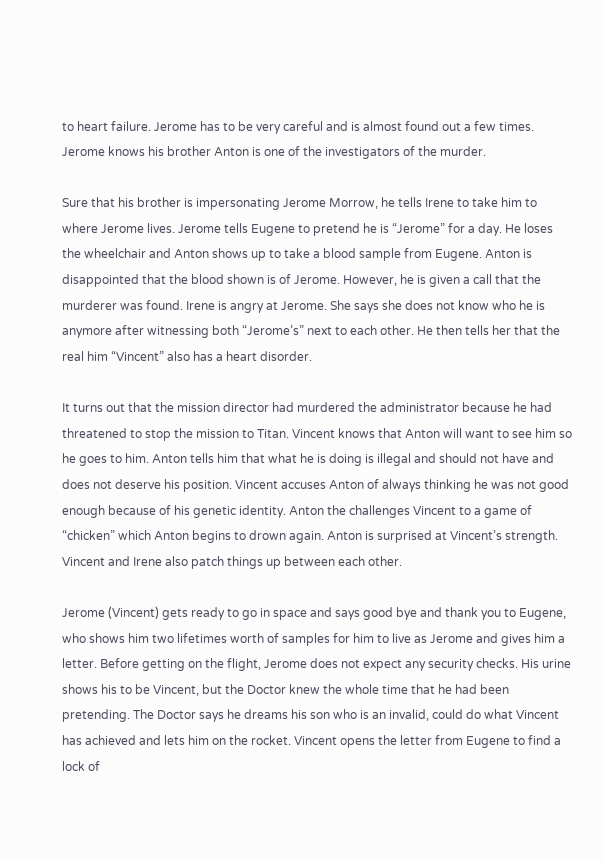to heart failure. Jerome has to be very careful and is almost found out a few times. Jerome knows his brother Anton is one of the investigators of the murder.

Sure that his brother is impersonating Jerome Morrow, he tells Irene to take him to where Jerome lives. Jerome tells Eugene to pretend he is “Jerome” for a day. He loses the wheelchair and Anton shows up to take a blood sample from Eugene. Anton is disappointed that the blood shown is of Jerome. However, he is given a call that the murderer was found. Irene is angry at Jerome. She says she does not know who he is anymore after witnessing both “Jerome’s” next to each other. He then tells her that the real him “Vincent” also has a heart disorder.

It turns out that the mission director had murdered the administrator because he had threatened to stop the mission to Titan. Vincent knows that Anton will want to see him so he goes to him. Anton tells him that what he is doing is illegal and should not have and does not deserve his position. Vincent accuses Anton of always thinking he was not good enough because of his genetic identity. Anton the challenges Vincent to a game of “chicken” which Anton begins to drown again. Anton is surprised at Vincent’s strength. Vincent and Irene also patch things up between each other.

Jerome (Vincent) gets ready to go in space and says good bye and thank you to Eugene, who shows him two lifetimes worth of samples for him to live as Jerome and gives him a letter. Before getting on the flight, Jerome does not expect any security checks. His urine shows his to be Vincent, but the Doctor knew the whole time that he had been pretending. The Doctor says he dreams his son who is an invalid, could do what Vincent has achieved and lets him on the rocket. Vincent opens the letter from Eugene to find a lock of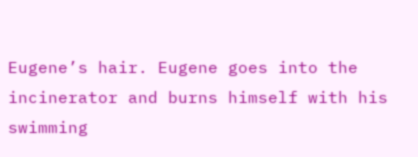Eugene’s hair. Eugene goes into the incinerator and burns himself with his swimming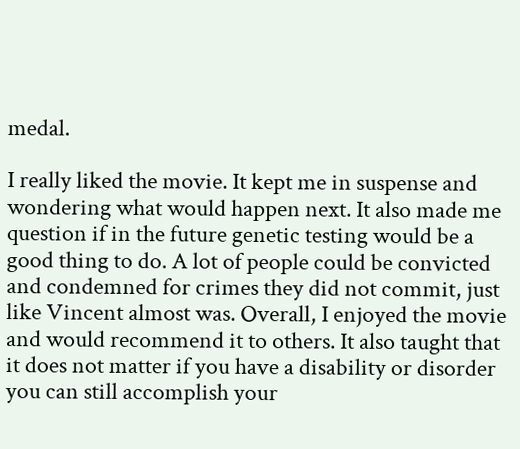medal.

I really liked the movie. It kept me in suspense and wondering what would happen next. It also made me question if in the future genetic testing would be a good thing to do. A lot of people could be convicted and condemned for crimes they did not commit, just like Vincent almost was. Overall, I enjoyed the movie and would recommend it to others. It also taught that it does not matter if you have a disability or disorder you can still accomplish your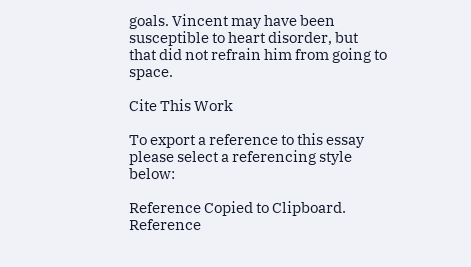goals. Vincent may have been susceptible to heart disorder, but that did not refrain him from going to space.

Cite This Work

To export a reference to this essay please select a referencing style below:

Reference Copied to Clipboard.
Reference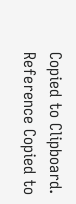Copied to Clipboard.
Reference Copied to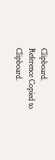Clipboard.
Reference Copied to Clipboard.